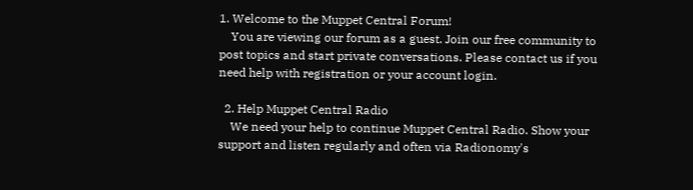1. Welcome to the Muppet Central Forum!
    You are viewing our forum as a guest. Join our free community to post topics and start private conversations. Please contact us if you need help with registration or your account login.

  2. Help Muppet Central Radio
    We need your help to continue Muppet Central Radio. Show your support and listen regularly and often via Radionomy's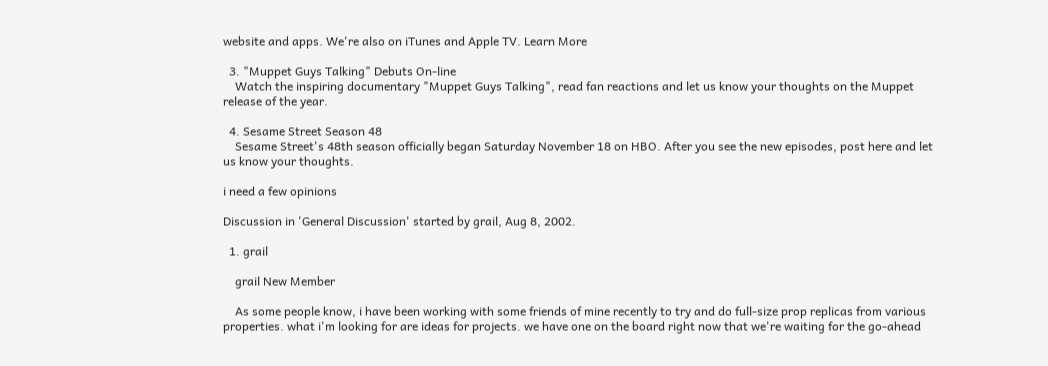website and apps. We're also on iTunes and Apple TV. Learn More

  3. "Muppet Guys Talking" Debuts On-line
    Watch the inspiring documentary "Muppet Guys Talking", read fan reactions and let us know your thoughts on the Muppet release of the year.

  4. Sesame Street Season 48
    Sesame Street's 48th season officially began Saturday November 18 on HBO. After you see the new episodes, post here and let us know your thoughts.

i need a few opinions

Discussion in 'General Discussion' started by grail, Aug 8, 2002.

  1. grail

    grail New Member

    As some people know, i have been working with some friends of mine recently to try and do full-size prop replicas from various properties. what i'm looking for are ideas for projects. we have one on the board right now that we're waiting for the go-ahead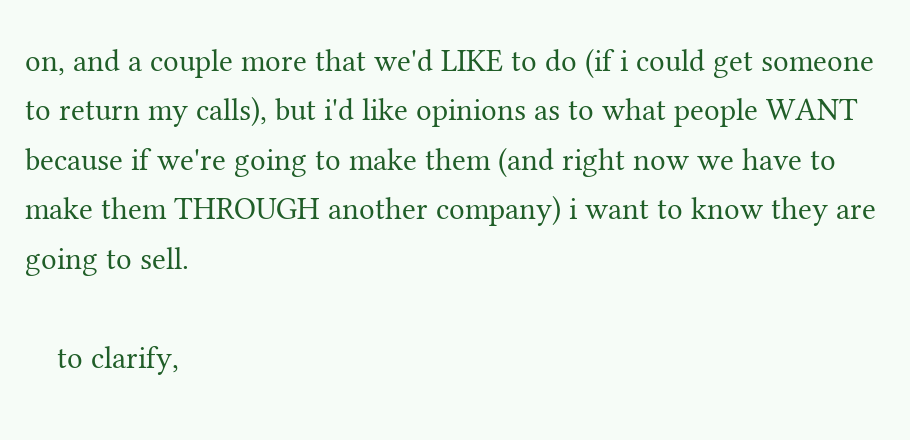on, and a couple more that we'd LIKE to do (if i could get someone to return my calls), but i'd like opinions as to what people WANT because if we're going to make them (and right now we have to make them THROUGH another company) i want to know they are going to sell.

    to clarify,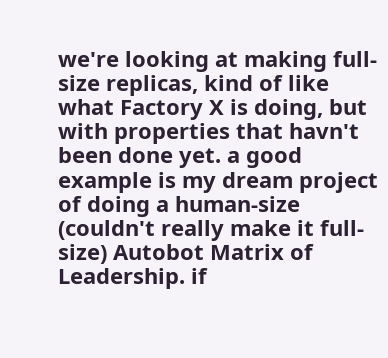we're looking at making full-size replicas, kind of like what Factory X is doing, but with properties that havn't been done yet. a good example is my dream project of doing a human-size (couldn't really make it full-size) Autobot Matrix of Leadership. if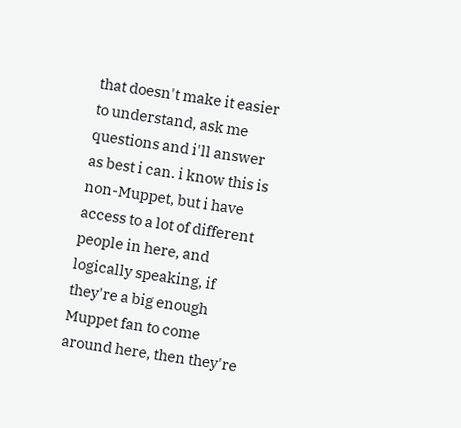that doesn't make it easier to understand, ask me questions and i'll answer as best i can. i know this is non-Muppet, but i have access to a lot of different people in here, and logically speaking, if they're a big enough Muppet fan to come around here, then they're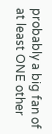probably a big fan of at least ONE other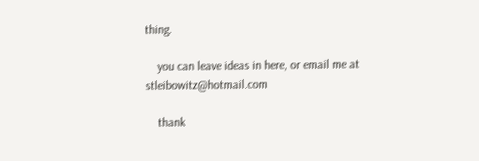thing.

    you can leave ideas in here, or email me at stleibowitz@hotmail.com

    thank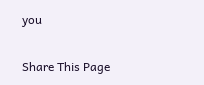you

Share This Page